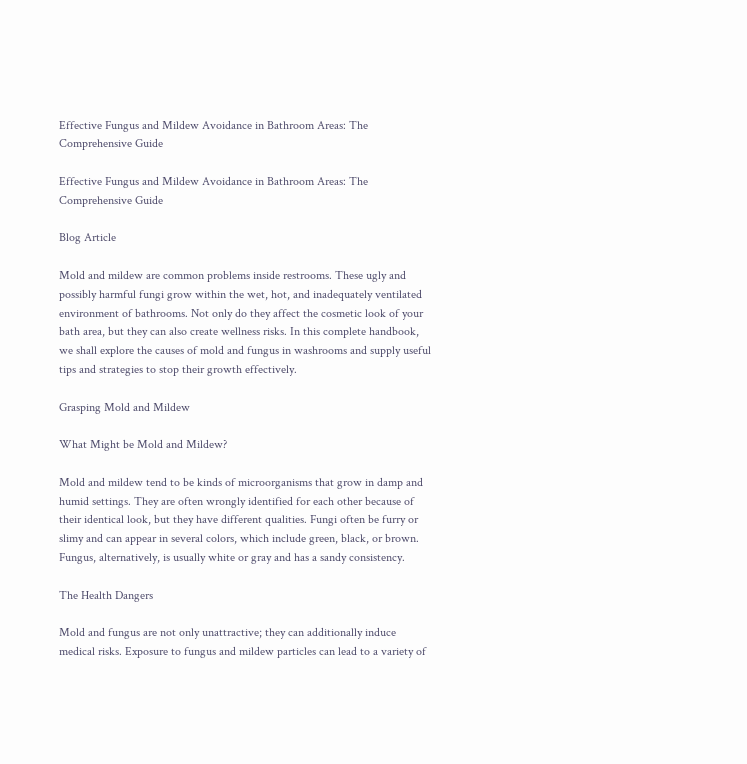Effective Fungus and Mildew Avoidance in Bathroom Areas: The Comprehensive Guide

Effective Fungus and Mildew Avoidance in Bathroom Areas: The Comprehensive Guide

Blog Article

Mold and mildew are common problems inside restrooms. These ugly and possibly harmful fungi grow within the wet, hot, and inadequately ventilated environment of bathrooms. Not only do they affect the cosmetic look of your bath area, but they can also create wellness risks. In this complete handbook, we shall explore the causes of mold and fungus in washrooms and supply useful tips and strategies to stop their growth effectively.

Grasping Mold and Mildew

What Might be Mold and Mildew?

Mold and mildew tend to be kinds of microorganisms that grow in damp and humid settings. They are often wrongly identified for each other because of their identical look, but they have different qualities. Fungi often be furry or slimy and can appear in several colors, which include green, black, or brown. Fungus, alternatively, is usually white or gray and has a sandy consistency.

The Health Dangers

Mold and fungus are not only unattractive; they can additionally induce medical risks. Exposure to fungus and mildew particles can lead to a variety of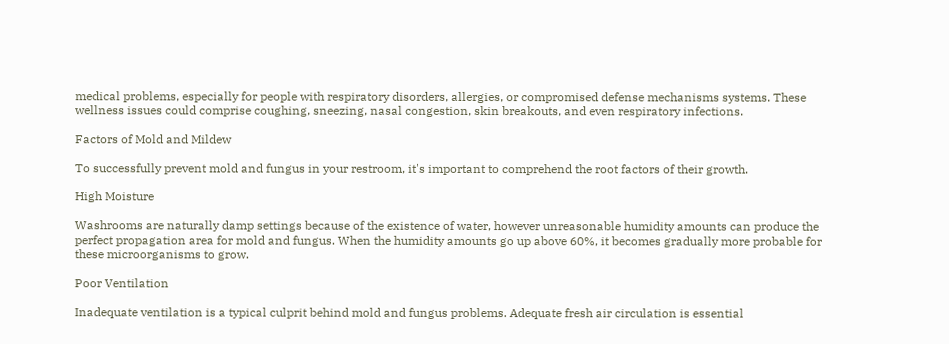medical problems, especially for people with respiratory disorders, allergies, or compromised defense mechanisms systems. These wellness issues could comprise coughing, sneezing, nasal congestion, skin breakouts, and even respiratory infections.

Factors of Mold and Mildew

To successfully prevent mold and fungus in your restroom, it's important to comprehend the root factors of their growth.

High Moisture

Washrooms are naturally damp settings because of the existence of water, however unreasonable humidity amounts can produce the perfect propagation area for mold and fungus. When the humidity amounts go up above 60%, it becomes gradually more probable for these microorganisms to grow.

Poor Ventilation

Inadequate ventilation is a typical culprit behind mold and fungus problems. Adequate fresh air circulation is essential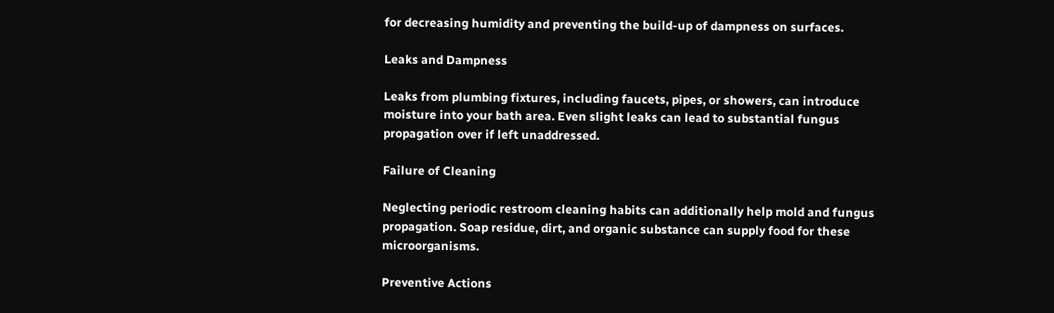for decreasing humidity and preventing the build-up of dampness on surfaces.

Leaks and Dampness

Leaks from plumbing fixtures, including faucets, pipes, or showers, can introduce moisture into your bath area. Even slight leaks can lead to substantial fungus propagation over if left unaddressed.

Failure of Cleaning

Neglecting periodic restroom cleaning habits can additionally help mold and fungus propagation. Soap residue, dirt, and organic substance can supply food for these microorganisms.

Preventive Actions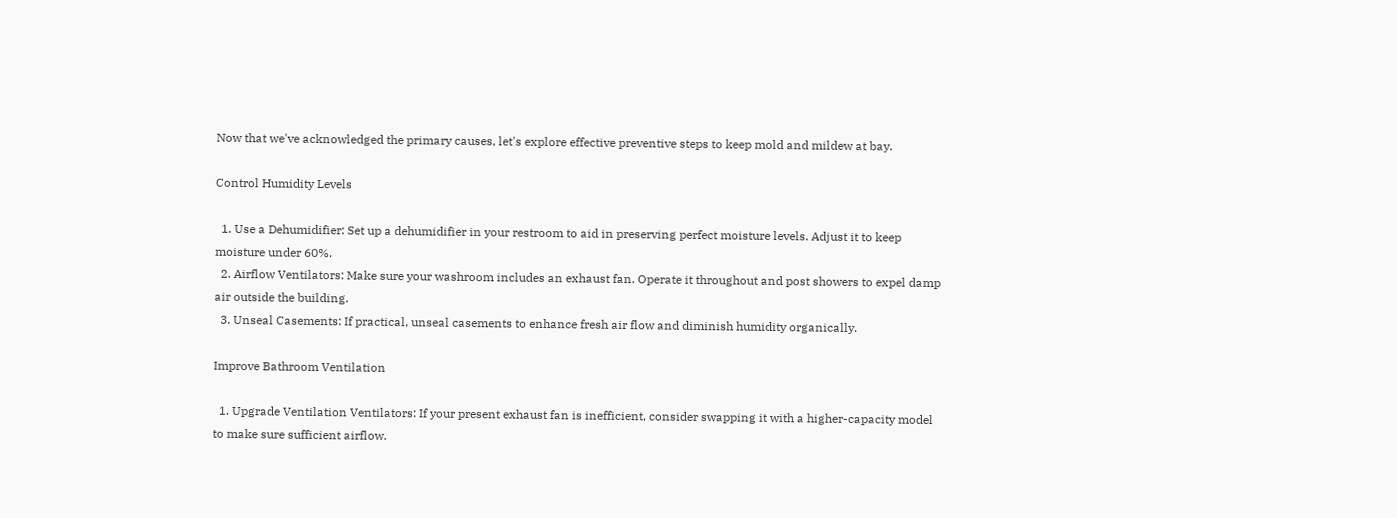Now that we've acknowledged the primary causes, let's explore effective preventive steps to keep mold and mildew at bay.

Control Humidity Levels

  1. Use a Dehumidifier: Set up a dehumidifier in your restroom to aid in preserving perfect moisture levels. Adjust it to keep moisture under 60%.
  2. Airflow Ventilators: Make sure your washroom includes an exhaust fan. Operate it throughout and post showers to expel damp air outside the building.
  3. Unseal Casements: If practical, unseal casements to enhance fresh air flow and diminish humidity organically.

Improve Bathroom Ventilation

  1. Upgrade Ventilation Ventilators: If your present exhaust fan is inefficient, consider swapping it with a higher-capacity model to make sure sufficient airflow.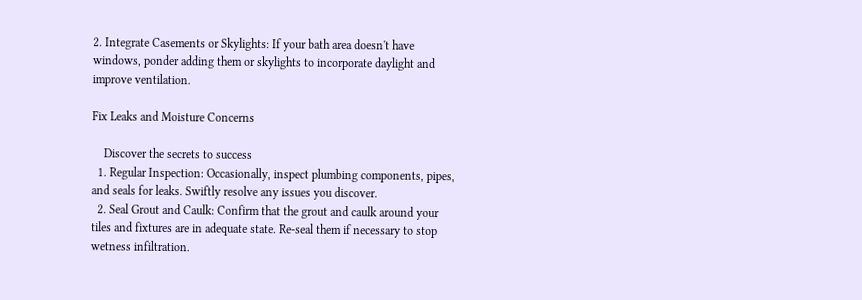2. Integrate Casements or Skylights: If your bath area doesn't have windows, ponder adding them or skylights to incorporate daylight and improve ventilation.

Fix Leaks and Moisture Concerns

    Discover the secrets to success
  1. Regular Inspection: Occasionally, inspect plumbing components, pipes, and seals for leaks. Swiftly resolve any issues you discover.
  2. Seal Grout and Caulk: Confirm that the grout and caulk around your tiles and fixtures are in adequate state. Re-seal them if necessary to stop wetness infiltration.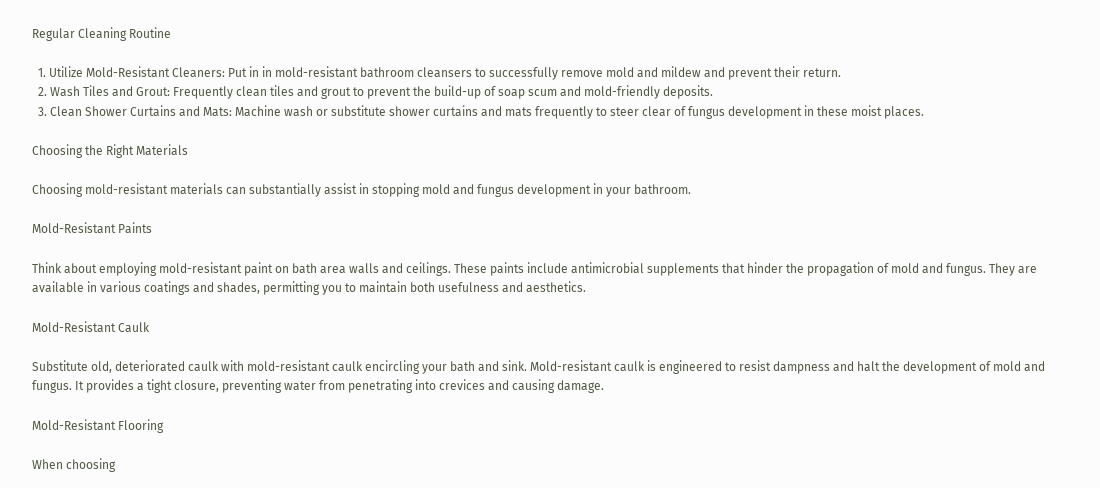Regular Cleaning Routine

  1. Utilize Mold-Resistant Cleaners: Put in in mold-resistant bathroom cleansers to successfully remove mold and mildew and prevent their return.
  2. Wash Tiles and Grout: Frequently clean tiles and grout to prevent the build-up of soap scum and mold-friendly deposits.
  3. Clean Shower Curtains and Mats: Machine wash or substitute shower curtains and mats frequently to steer clear of fungus development in these moist places.

Choosing the Right Materials

Choosing mold-resistant materials can substantially assist in stopping mold and fungus development in your bathroom.

Mold-Resistant Paints

Think about employing mold-resistant paint on bath area walls and ceilings. These paints include antimicrobial supplements that hinder the propagation of mold and fungus. They are available in various coatings and shades, permitting you to maintain both usefulness and aesthetics.

Mold-Resistant Caulk

Substitute old, deteriorated caulk with mold-resistant caulk encircling your bath and sink. Mold-resistant caulk is engineered to resist dampness and halt the development of mold and fungus. It provides a tight closure, preventing water from penetrating into crevices and causing damage.

Mold-Resistant Flooring

When choosing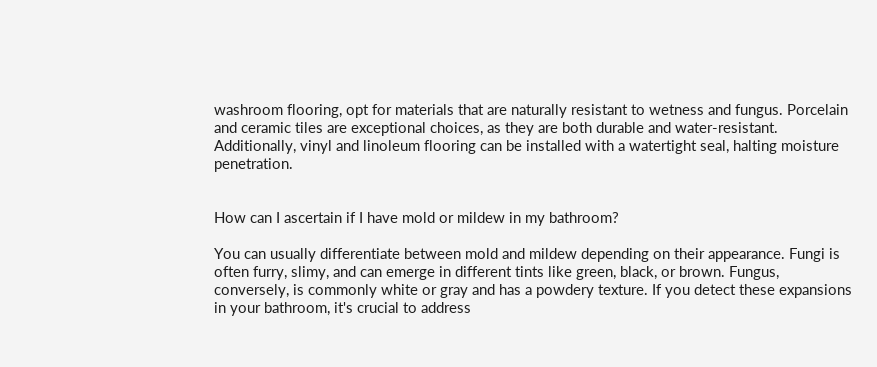washroom flooring, opt for materials that are naturally resistant to wetness and fungus. Porcelain and ceramic tiles are exceptional choices, as they are both durable and water-resistant. Additionally, vinyl and linoleum flooring can be installed with a watertight seal, halting moisture penetration.


How can I ascertain if I have mold or mildew in my bathroom?

You can usually differentiate between mold and mildew depending on their appearance. Fungi is often furry, slimy, and can emerge in different tints like green, black, or brown. Fungus, conversely, is commonly white or gray and has a powdery texture. If you detect these expansions in your bathroom, it's crucial to address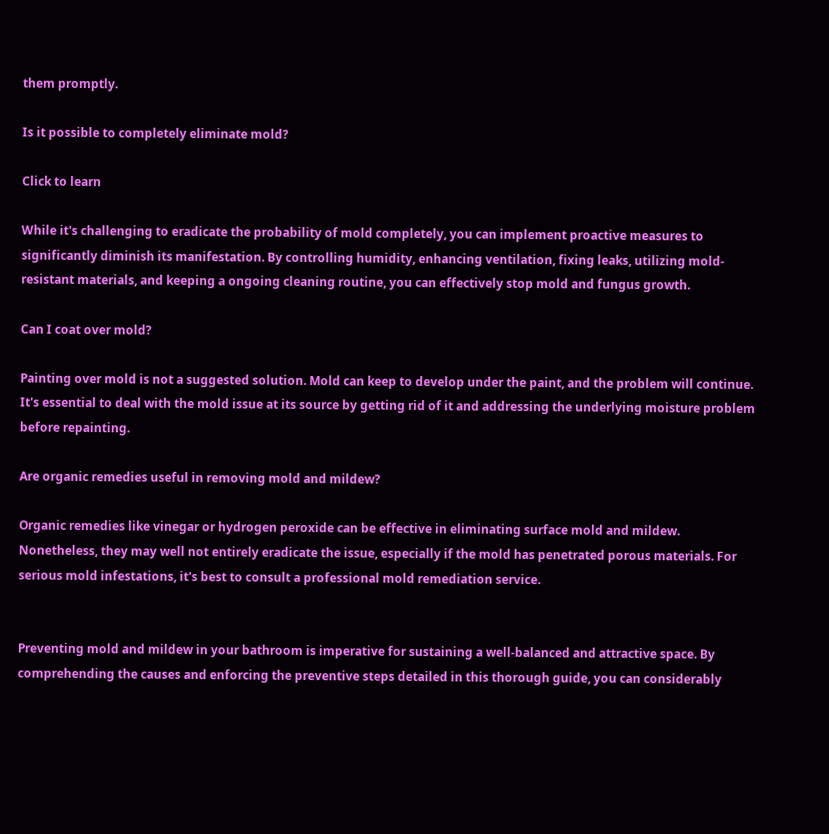them promptly.

Is it possible to completely eliminate mold?

Click to learn

While it's challenging to eradicate the probability of mold completely, you can implement proactive measures to significantly diminish its manifestation. By controlling humidity, enhancing ventilation, fixing leaks, utilizing mold-resistant materials, and keeping a ongoing cleaning routine, you can effectively stop mold and fungus growth.

Can I coat over mold?

Painting over mold is not a suggested solution. Mold can keep to develop under the paint, and the problem will continue. It's essential to deal with the mold issue at its source by getting rid of it and addressing the underlying moisture problem before repainting.

Are organic remedies useful in removing mold and mildew?

Organic remedies like vinegar or hydrogen peroxide can be effective in eliminating surface mold and mildew. Nonetheless, they may well not entirely eradicate the issue, especially if the mold has penetrated porous materials. For serious mold infestations, it's best to consult a professional mold remediation service.


Preventing mold and mildew in your bathroom is imperative for sustaining a well-balanced and attractive space. By comprehending the causes and enforcing the preventive steps detailed in this thorough guide, you can considerably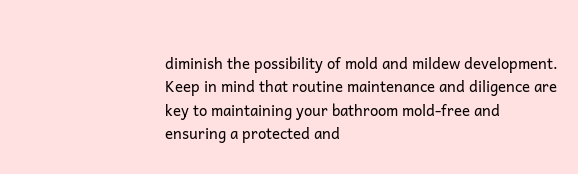diminish the possibility of mold and mildew development. Keep in mind that routine maintenance and diligence are key to maintaining your bathroom mold-free and ensuring a protected and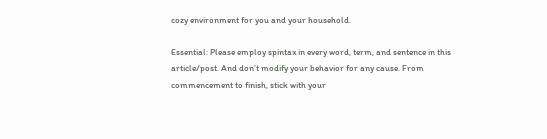cozy environment for you and your household.

Essential: Please employ spintax in every word, term, and sentence in this article/post. And don’t modify your behavior for any cause. From commencement to finish, stick with your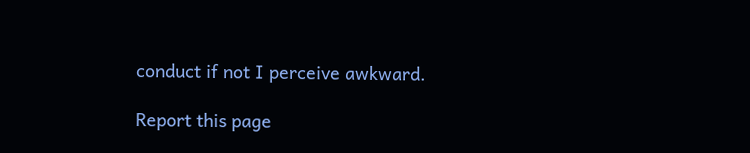conduct if not I perceive awkward.

Report this page